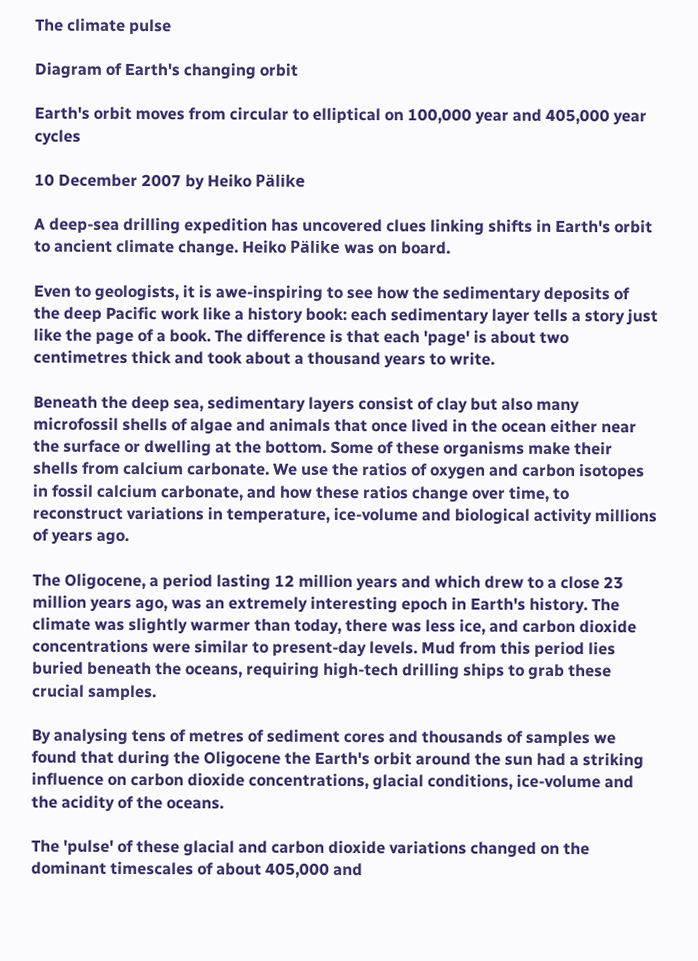The climate pulse

Diagram of Earth's changing orbit

Earth's orbit moves from circular to elliptical on 100,000 year and 405,000 year cycles

10 December 2007 by Heiko Pälike

A deep-sea drilling expedition has uncovered clues linking shifts in Earth's orbit to ancient climate change. Heiko Pälike was on board.

Even to geologists, it is awe-inspiring to see how the sedimentary deposits of the deep Pacific work like a history book: each sedimentary layer tells a story just like the page of a book. The difference is that each 'page' is about two centimetres thick and took about a thousand years to write.

Beneath the deep sea, sedimentary layers consist of clay but also many microfossil shells of algae and animals that once lived in the ocean either near the surface or dwelling at the bottom. Some of these organisms make their shells from calcium carbonate. We use the ratios of oxygen and carbon isotopes in fossil calcium carbonate, and how these ratios change over time, to reconstruct variations in temperature, ice-volume and biological activity millions of years ago.

The Oligocene, a period lasting 12 million years and which drew to a close 23 million years ago, was an extremely interesting epoch in Earth's history. The climate was slightly warmer than today, there was less ice, and carbon dioxide concentrations were similar to present-day levels. Mud from this period lies buried beneath the oceans, requiring high-tech drilling ships to grab these crucial samples.

By analysing tens of metres of sediment cores and thousands of samples we found that during the Oligocene the Earth's orbit around the sun had a striking influence on carbon dioxide concentrations, glacial conditions, ice-volume and the acidity of the oceans.

The 'pulse' of these glacial and carbon dioxide variations changed on the dominant timescales of about 405,000 and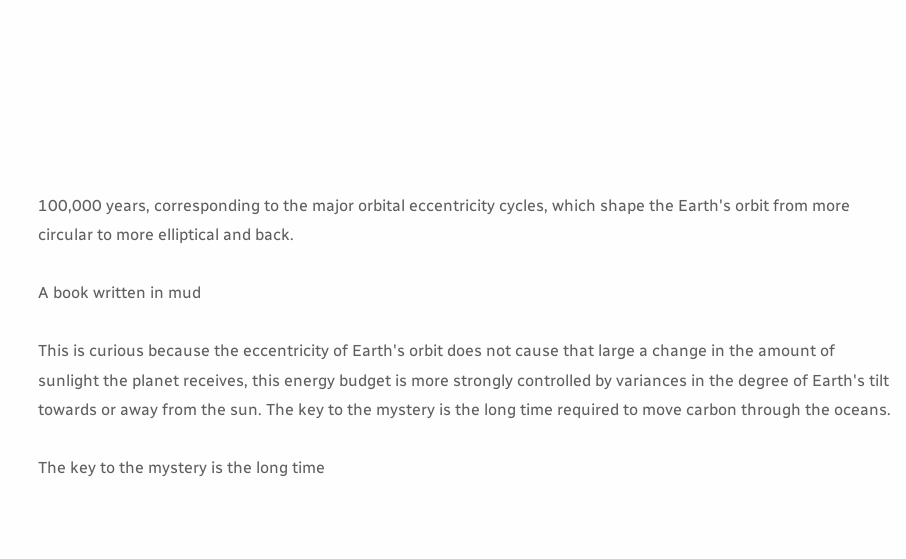100,000 years, corresponding to the major orbital eccentricity cycles, which shape the Earth's orbit from more circular to more elliptical and back.

A book written in mud

This is curious because the eccentricity of Earth's orbit does not cause that large a change in the amount of sunlight the planet receives, this energy budget is more strongly controlled by variances in the degree of Earth's tilt towards or away from the sun. The key to the mystery is the long time required to move carbon through the oceans.

The key to the mystery is the long time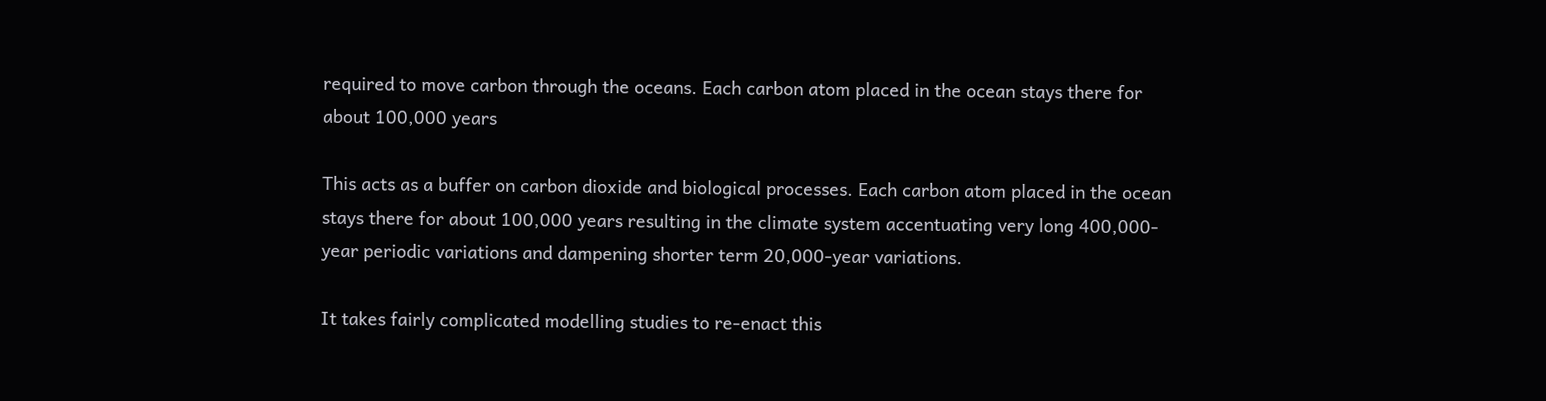required to move carbon through the oceans. Each carbon atom placed in the ocean stays there for about 100,000 years

This acts as a buffer on carbon dioxide and biological processes. Each carbon atom placed in the ocean stays there for about 100,000 years resulting in the climate system accentuating very long 400,000-year periodic variations and dampening shorter term 20,000-year variations.

It takes fairly complicated modelling studies to re-enact this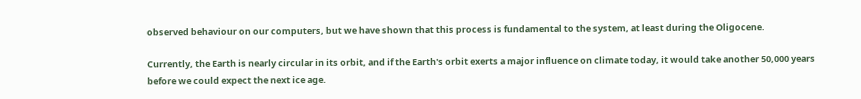observed behaviour on our computers, but we have shown that this process is fundamental to the system, at least during the Oligocene.

Currently, the Earth is nearly circular in its orbit, and if the Earth's orbit exerts a major influence on climate today, it would take another 50,000 years before we could expect the next ice age.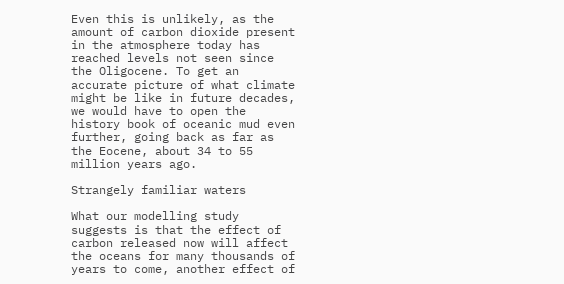Even this is unlikely, as the amount of carbon dioxide present in the atmosphere today has reached levels not seen since the Oligocene. To get an accurate picture of what climate might be like in future decades, we would have to open the history book of oceanic mud even further, going back as far as the Eocene, about 34 to 55 million years ago.

Strangely familiar waters

What our modelling study suggests is that the effect of carbon released now will affect the oceans for many thousands of years to come, another effect of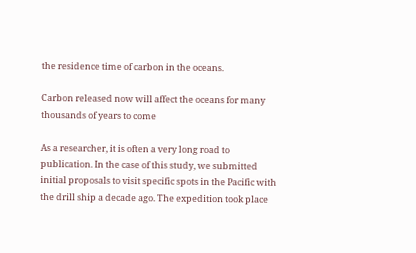the residence time of carbon in the oceans.

Carbon released now will affect the oceans for many thousands of years to come

As a researcher, it is often a very long road to publication. In the case of this study, we submitted initial proposals to visit specific spots in the Pacific with the drill ship a decade ago. The expedition took place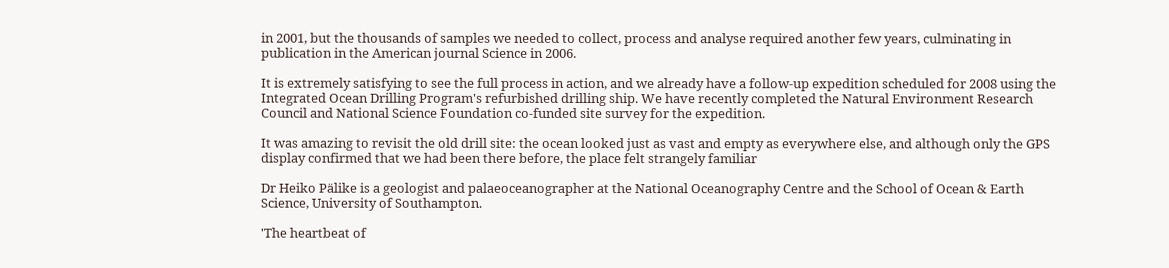in 2001, but the thousands of samples we needed to collect, process and analyse required another few years, culminating in publication in the American journal Science in 2006.

It is extremely satisfying to see the full process in action, and we already have a follow-up expedition scheduled for 2008 using the Integrated Ocean Drilling Program's refurbished drilling ship. We have recently completed the Natural Environment Research Council and National Science Foundation co-funded site survey for the expedition.

It was amazing to revisit the old drill site: the ocean looked just as vast and empty as everywhere else, and although only the GPS display confirmed that we had been there before, the place felt strangely familiar

Dr Heiko Pälike is a geologist and palaeoceanographer at the National Oceanography Centre and the School of Ocean & Earth Science, University of Southampton.

'The heartbeat of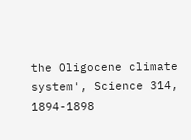the Oligocene climate system', Science 314, 1894-1898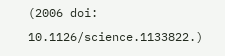(2006 doi: 10.1126/science.1133822.)